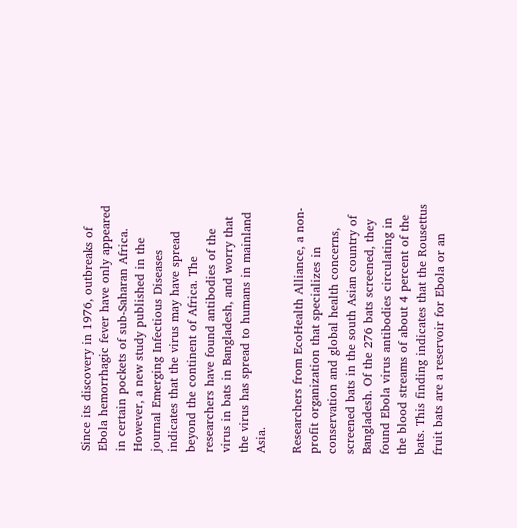Since its discovery in 1976, outbreaks of Ebola hemorrhagic fever have only appeared in certain pockets of sub-Saharan Africa. However, a new study published in the journal Emerging Infectious Diseases indicates that the virus may have spread beyond the continent of Africa. The researchers have found antibodies of the virus in bats in Bangladesh, and worry that the virus has spread to humans in mainland Asia.

Researchers from EcoHealth Alliance, a non-profit organization that specializes in conservation and global health concerns, screened bats in the south Asian country of Bangladesh. Of the 276 bats screened, they found Ebola virus antibodies circulating in the blood streams of about 4 percent of the bats. This finding indicates that the Rousettus fruit bats are a reservoir for Ebola or an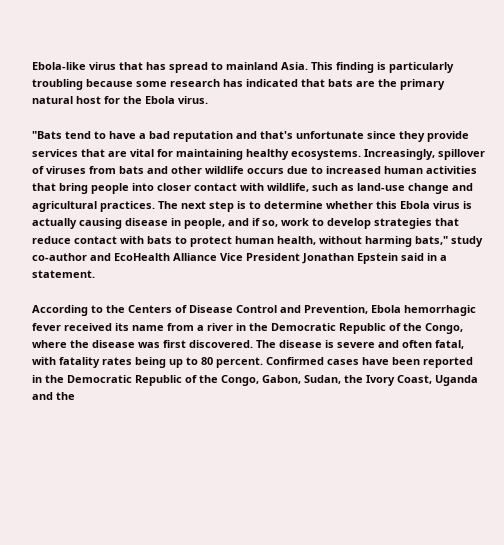Ebola-like virus that has spread to mainland Asia. This finding is particularly troubling because some research has indicated that bats are the primary natural host for the Ebola virus.

"Bats tend to have a bad reputation and that's unfortunate since they provide services that are vital for maintaining healthy ecosystems. Increasingly, spillover of viruses from bats and other wildlife occurs due to increased human activities that bring people into closer contact with wildlife, such as land-use change and agricultural practices. The next step is to determine whether this Ebola virus is actually causing disease in people, and if so, work to develop strategies that reduce contact with bats to protect human health, without harming bats," study co-author and EcoHealth Alliance Vice President Jonathan Epstein said in a statement.

According to the Centers of Disease Control and Prevention, Ebola hemorrhagic fever received its name from a river in the Democratic Republic of the Congo, where the disease was first discovered. The disease is severe and often fatal, with fatality rates being up to 80 percent. Confirmed cases have been reported in the Democratic Republic of the Congo, Gabon, Sudan, the Ivory Coast, Uganda and the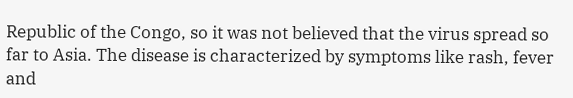Republic of the Congo, so it was not believed that the virus spread so far to Asia. The disease is characterized by symptoms like rash, fever and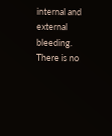internal and external bleeding. There is no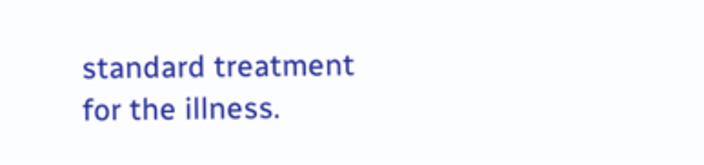standard treatment for the illness.